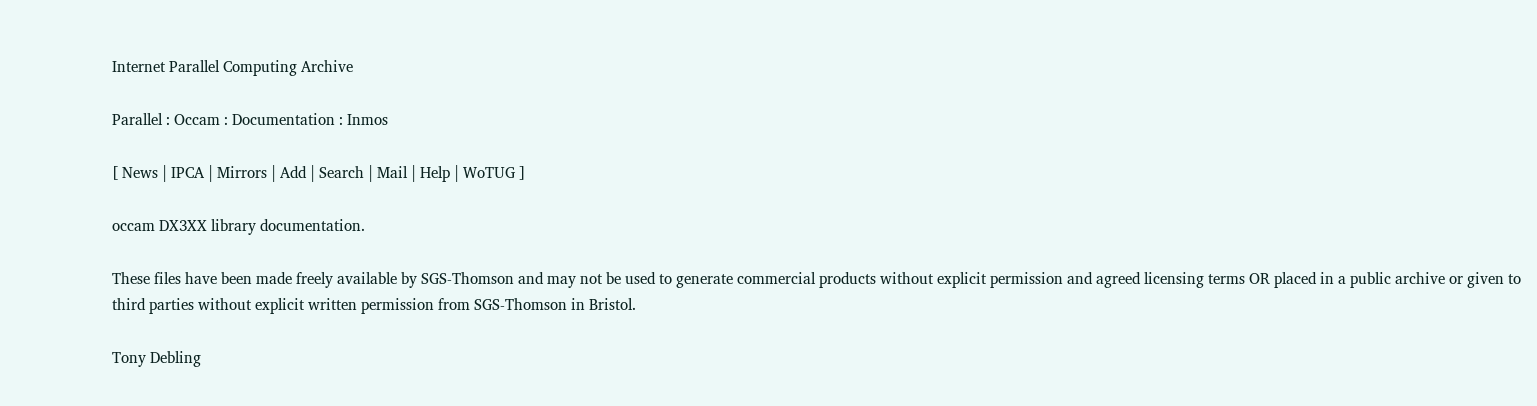Internet Parallel Computing Archive

Parallel : Occam : Documentation : Inmos

[ News | IPCA | Mirrors | Add | Search | Mail | Help | WoTUG ]

occam DX3XX library documentation.

These files have been made freely available by SGS-Thomson and may not be used to generate commercial products without explicit permission and agreed licensing terms OR placed in a public archive or given to third parties without explicit written permission from SGS-Thomson in Bristol.

Tony Debling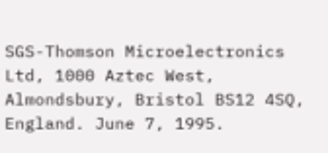SGS-Thomson Microelectronics Ltd, 1000 Aztec West, Almondsbury, Bristol BS12 4SQ, England. June 7, 1995.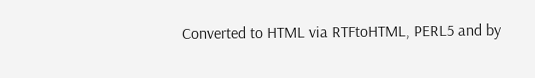Converted to HTML via RTFtoHTML, PERL5 and by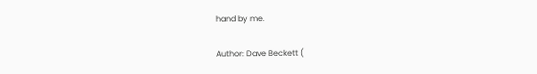hand by me.

Author: Dave Beckett (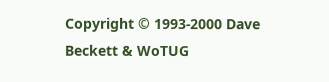Copyright © 1993-2000 Dave Beckett & WoTUG